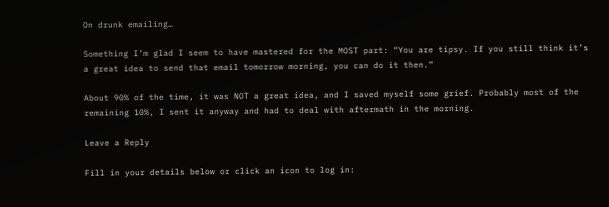On drunk emailing…

Something I’m glad I seem to have mastered for the MOST part: “You are tipsy. If you still think it’s a great idea to send that email tomorrow morning, you can do it then.”

About 90% of the time, it was NOT a great idea, and I saved myself some grief. Probably most of the remaining 10%, I sent it anyway and had to deal with aftermath in the morning.

Leave a Reply

Fill in your details below or click an icon to log in: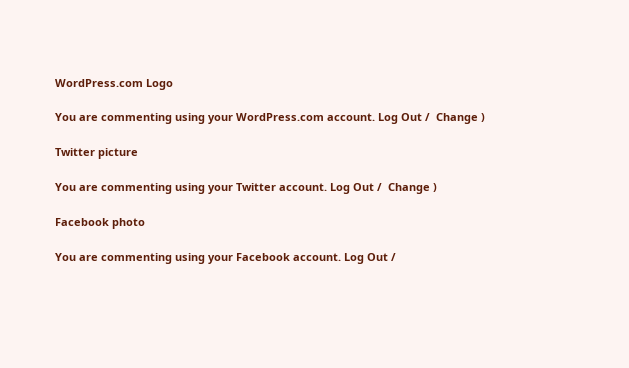WordPress.com Logo

You are commenting using your WordPress.com account. Log Out /  Change )

Twitter picture

You are commenting using your Twitter account. Log Out /  Change )

Facebook photo

You are commenting using your Facebook account. Log Out /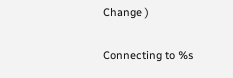Change )

Connecting to %s